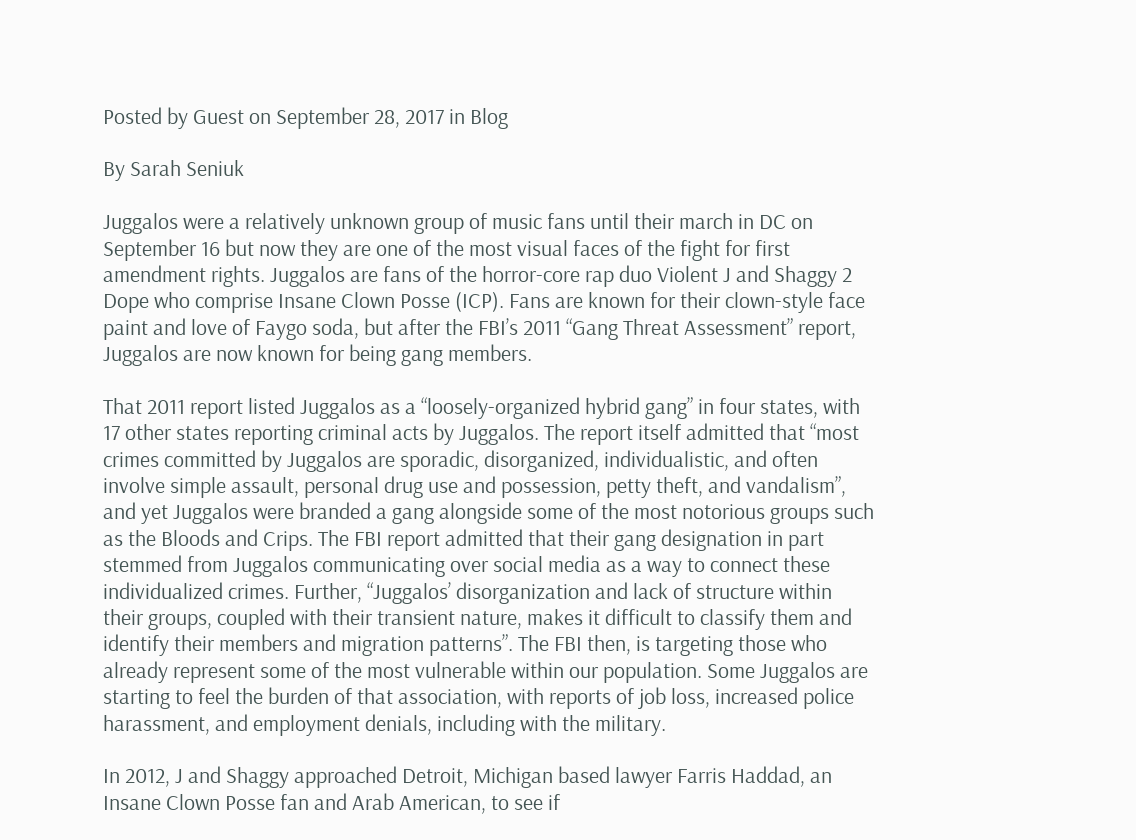Posted by Guest on September 28, 2017 in Blog

By Sarah Seniuk

Juggalos were a relatively unknown group of music fans until their march in DC on September 16 but now they are one of the most visual faces of the fight for first amendment rights. Juggalos are fans of the horror-core rap duo Violent J and Shaggy 2 Dope who comprise Insane Clown Posse (ICP). Fans are known for their clown-style face paint and love of Faygo soda, but after the FBI’s 2011 “Gang Threat Assessment” report, Juggalos are now known for being gang members.

That 2011 report listed Juggalos as a “loosely-organized hybrid gang” in four states, with 17 other states reporting criminal acts by Juggalos. The report itself admitted that “most crimes committed by Juggalos are sporadic, disorganized, individualistic, and often involve simple assault, personal drug use and possession, petty theft, and vandalism”, and yet Juggalos were branded a gang alongside some of the most notorious groups such as the Bloods and Crips. The FBI report admitted that their gang designation in part stemmed from Juggalos communicating over social media as a way to connect these individualized crimes. Further, “Juggalos’ disorganization and lack of structure within their groups, coupled with their transient nature, makes it difficult to classify them and identify their members and migration patterns”. The FBI then, is targeting those who already represent some of the most vulnerable within our population. Some Juggalos are starting to feel the burden of that association, with reports of job loss, increased police harassment, and employment denials, including with the military.

In 2012, J and Shaggy approached Detroit, Michigan based lawyer Farris Haddad, an Insane Clown Posse fan and Arab American, to see if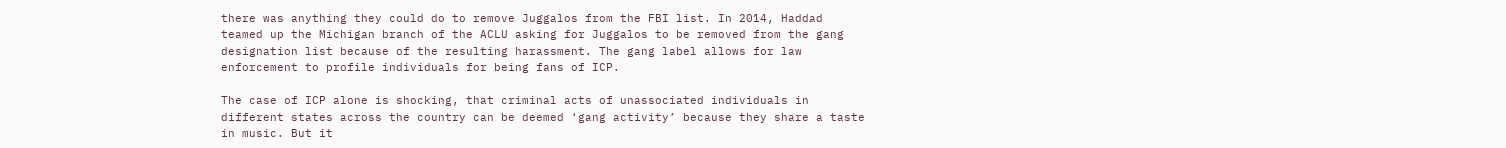there was anything they could do to remove Juggalos from the FBI list. In 2014, Haddad teamed up the Michigan branch of the ACLU asking for Juggalos to be removed from the gang designation list because of the resulting harassment. The gang label allows for law enforcement to profile individuals for being fans of ICP.

The case of ICP alone is shocking, that criminal acts of unassociated individuals in different states across the country can be deemed ‘gang activity’ because they share a taste in music. But it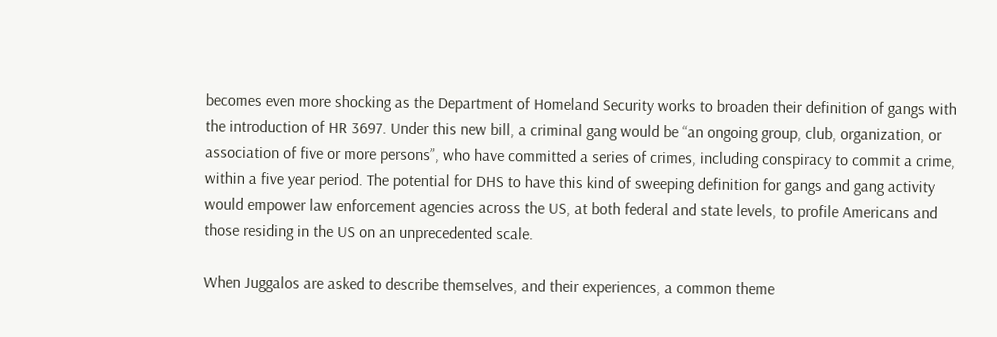becomes even more shocking as the Department of Homeland Security works to broaden their definition of gangs with the introduction of HR 3697. Under this new bill, a criminal gang would be “an ongoing group, club, organization, or association of five or more persons”, who have committed a series of crimes, including conspiracy to commit a crime, within a five year period. The potential for DHS to have this kind of sweeping definition for gangs and gang activity would empower law enforcement agencies across the US, at both federal and state levels, to profile Americans and those residing in the US on an unprecedented scale.

When Juggalos are asked to describe themselves, and their experiences, a common theme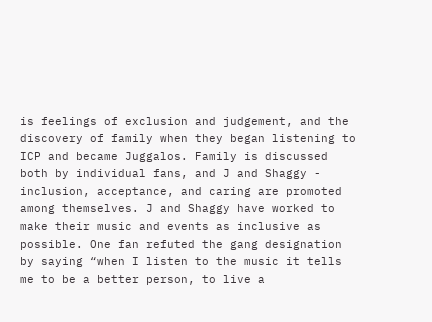is feelings of exclusion and judgement, and the discovery of family when they began listening to ICP and became Juggalos. Family is discussed both by individual fans, and J and Shaggy - inclusion, acceptance, and caring are promoted among themselves. J and Shaggy have worked to make their music and events as inclusive as possible. One fan refuted the gang designation by saying “when I listen to the music it tells me to be a better person, to live a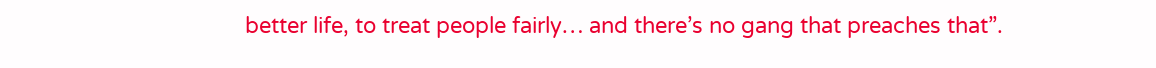better life, to treat people fairly… and there’s no gang that preaches that”.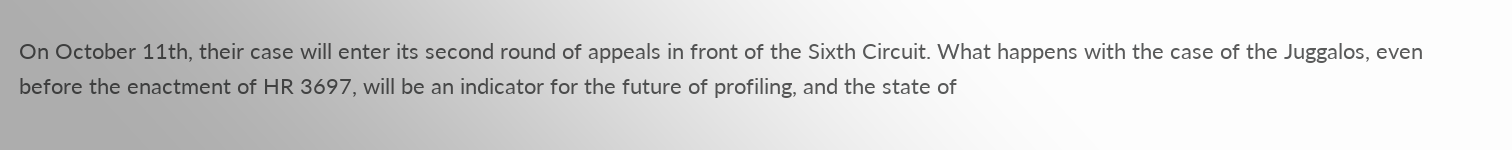On October 11th, their case will enter its second round of appeals in front of the Sixth Circuit. What happens with the case of the Juggalos, even before the enactment of HR 3697, will be an indicator for the future of profiling, and the state of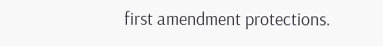first amendment protections.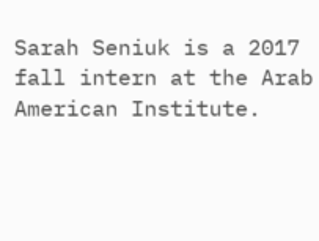Sarah Seniuk is a 2017 fall intern at the Arab American Institute.